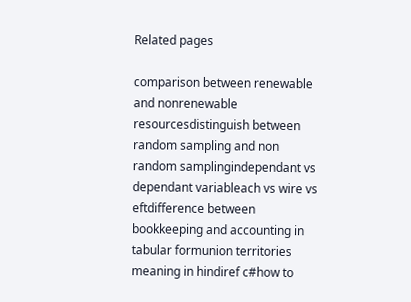Related pages

comparison between renewable and nonrenewable resourcesdistinguish between random sampling and non random samplingindependant vs dependant variableach vs wire vs eftdifference between bookkeeping and accounting in tabular formunion territories meaning in hindiref c#how to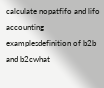calculate nopatfifo and lifo accounting examplesdefinition of b2b and b2cwhat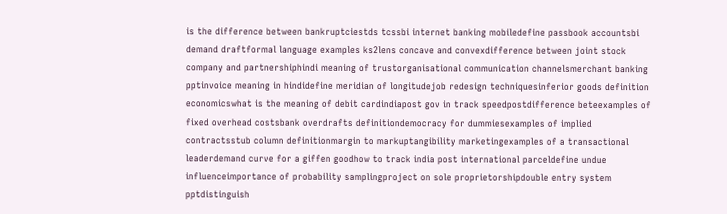is the difference between bankruptciestds tcssbi internet banking mobiledefine passbook accountsbi demand draftformal language examples ks2lens concave and convexdifference between joint stock company and partnershiphindi meaning of trustorganisational communication channelsmerchant banking pptinvoice meaning in hindidefine meridian of longitudejob redesign techniquesinferior goods definition economicswhat is the meaning of debit cardindiapost gov in track speedpostdifference beteexamples of fixed overhead costsbank overdrafts definitiondemocracy for dummiesexamples of implied contractsstub column definitionmargin to markuptangibility marketingexamples of a transactional leaderdemand curve for a giffen goodhow to track india post international parceldefine undue influenceimportance of probability samplingproject on sole proprietorshipdouble entry system pptdistinguish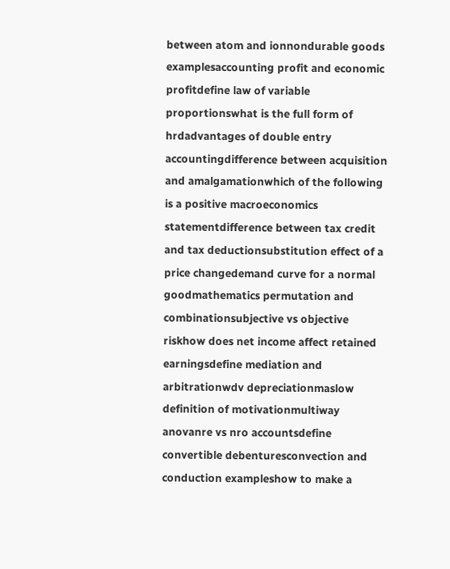between atom and ionnondurable goods examplesaccounting profit and economic profitdefine law of variable proportionswhat is the full form of hrdadvantages of double entry accountingdifference between acquisition and amalgamationwhich of the following is a positive macroeconomics statementdifference between tax credit and tax deductionsubstitution effect of a price changedemand curve for a normal goodmathematics permutation and combinationsubjective vs objective riskhow does net income affect retained earningsdefine mediation and arbitrationwdv depreciationmaslow definition of motivationmultiway anovanre vs nro accountsdefine convertible debenturesconvection and conduction exampleshow to make a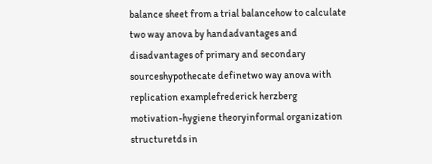balance sheet from a trial balancehow to calculate two way anova by handadvantages and disadvantages of primary and secondary sourceshypothecate definetwo way anova with replication examplefrederick herzberg motivation-hygiene theoryinformal organization structuretds in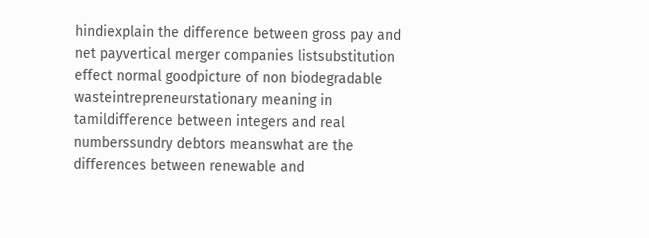hindiexplain the difference between gross pay and net payvertical merger companies listsubstitution effect normal goodpicture of non biodegradable wasteintrepreneurstationary meaning in tamildifference between integers and real numberssundry debtors meanswhat are the differences between renewable and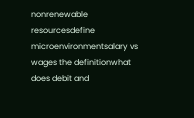nonrenewable resourcesdefine microenvironmentsalary vs wages the definitionwhat does debit and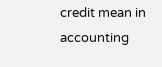credit mean in accounting